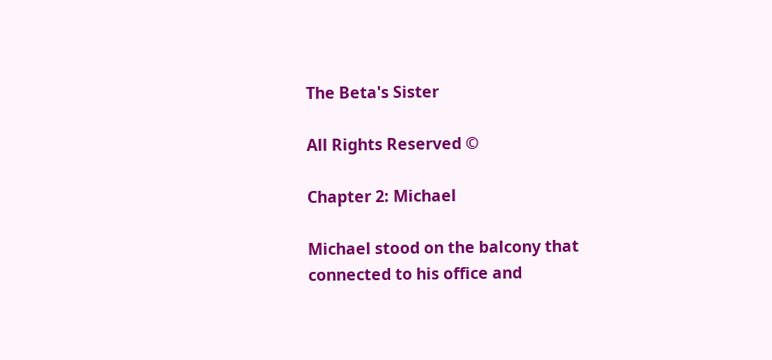The Beta's Sister

All Rights Reserved ©

Chapter 2: Michael

Michael stood on the balcony that connected to his office and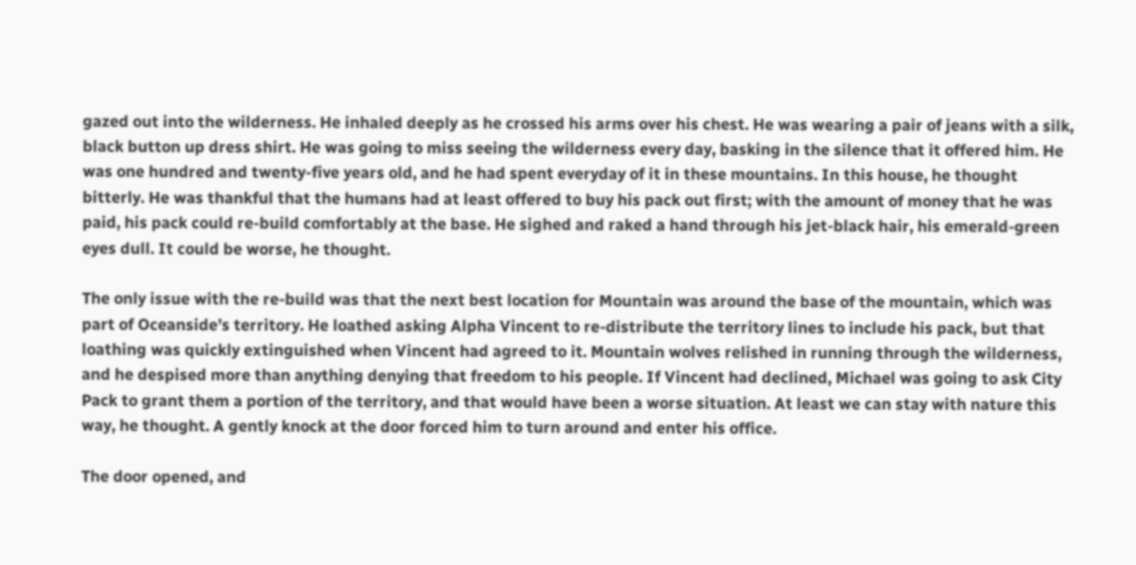gazed out into the wilderness. He inhaled deeply as he crossed his arms over his chest. He was wearing a pair of jeans with a silk, black button up dress shirt. He was going to miss seeing the wilderness every day, basking in the silence that it offered him. He was one hundred and twenty-five years old, and he had spent everyday of it in these mountains. In this house, he thought bitterly. He was thankful that the humans had at least offered to buy his pack out first; with the amount of money that he was paid, his pack could re-build comfortably at the base. He sighed and raked a hand through his jet-black hair, his emerald-green eyes dull. It could be worse, he thought.

The only issue with the re-build was that the next best location for Mountain was around the base of the mountain, which was part of Oceanside’s territory. He loathed asking Alpha Vincent to re-distribute the territory lines to include his pack, but that loathing was quickly extinguished when Vincent had agreed to it. Mountain wolves relished in running through the wilderness, and he despised more than anything denying that freedom to his people. If Vincent had declined, Michael was going to ask City Pack to grant them a portion of the territory, and that would have been a worse situation. At least we can stay with nature this way, he thought. A gently knock at the door forced him to turn around and enter his office.

The door opened, and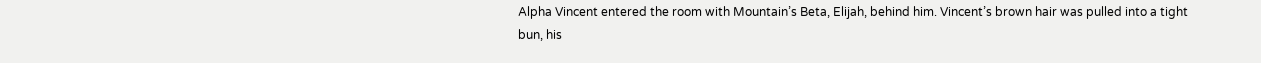Alpha Vincent entered the room with Mountain’s Beta, Elijah, behind him. Vincent’s brown hair was pulled into a tight bun, his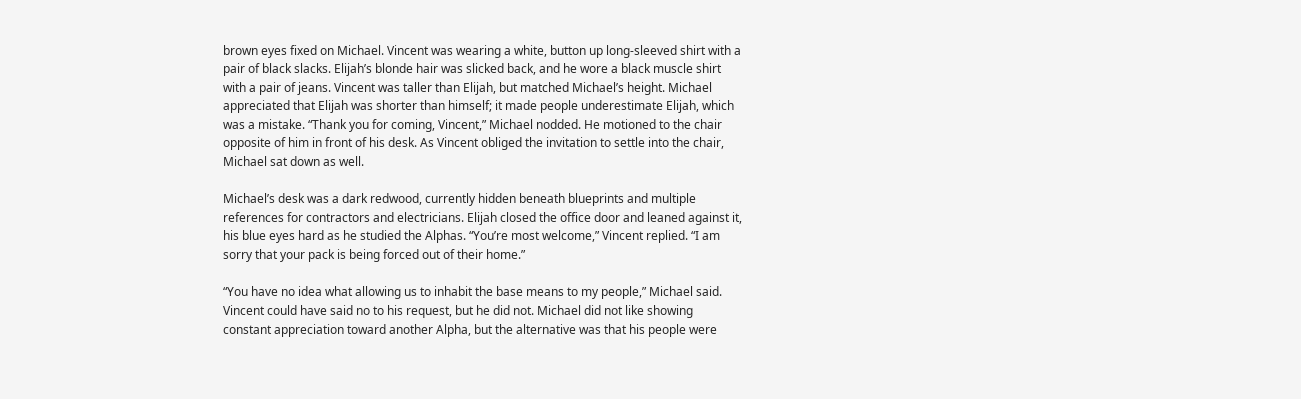brown eyes fixed on Michael. Vincent was wearing a white, button up long-sleeved shirt with a pair of black slacks. Elijah’s blonde hair was slicked back, and he wore a black muscle shirt with a pair of jeans. Vincent was taller than Elijah, but matched Michael’s height. Michael appreciated that Elijah was shorter than himself; it made people underestimate Elijah, which was a mistake. “Thank you for coming, Vincent,” Michael nodded. He motioned to the chair opposite of him in front of his desk. As Vincent obliged the invitation to settle into the chair, Michael sat down as well.

Michael’s desk was a dark redwood, currently hidden beneath blueprints and multiple references for contractors and electricians. Elijah closed the office door and leaned against it, his blue eyes hard as he studied the Alphas. “You’re most welcome,” Vincent replied. “I am sorry that your pack is being forced out of their home.”

“You have no idea what allowing us to inhabit the base means to my people,” Michael said. Vincent could have said no to his request, but he did not. Michael did not like showing constant appreciation toward another Alpha, but the alternative was that his people were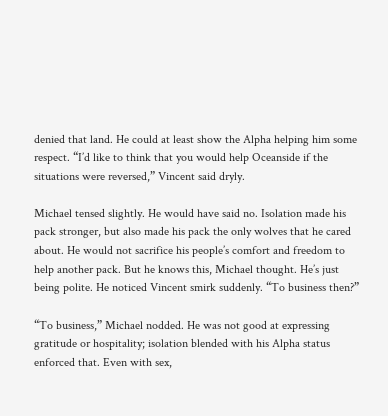denied that land. He could at least show the Alpha helping him some respect. “I’d like to think that you would help Oceanside if the situations were reversed,” Vincent said dryly.

Michael tensed slightly. He would have said no. Isolation made his pack stronger, but also made his pack the only wolves that he cared about. He would not sacrifice his people’s comfort and freedom to help another pack. But he knows this, Michael thought. He’s just being polite. He noticed Vincent smirk suddenly. “To business then?”

“To business,” Michael nodded. He was not good at expressing gratitude or hospitality; isolation blended with his Alpha status enforced that. Even with sex,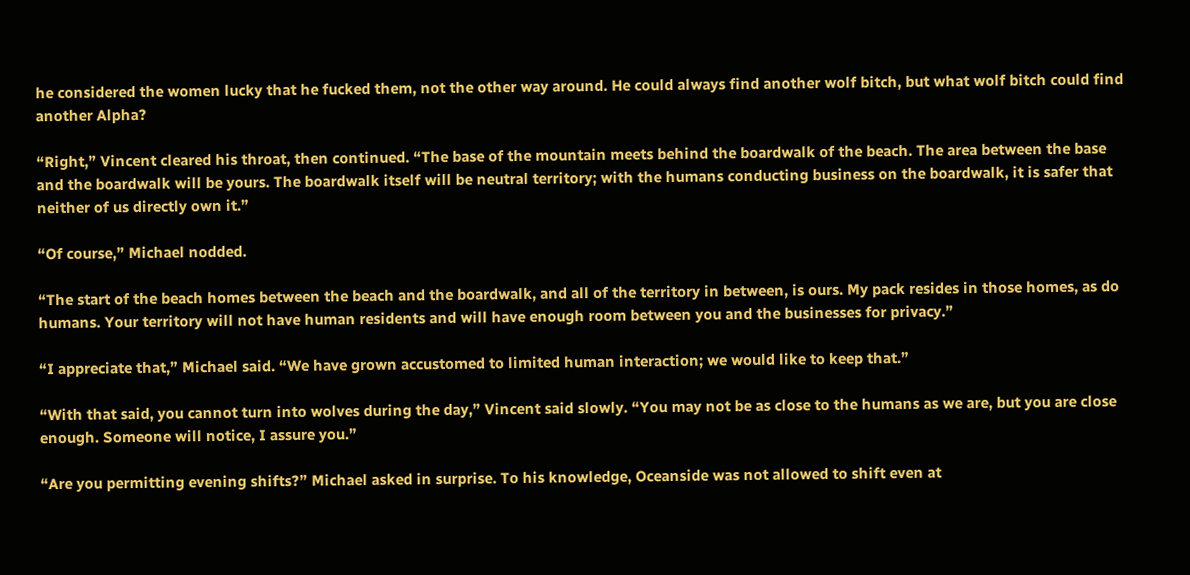he considered the women lucky that he fucked them, not the other way around. He could always find another wolf bitch, but what wolf bitch could find another Alpha?

“Right,” Vincent cleared his throat, then continued. “The base of the mountain meets behind the boardwalk of the beach. The area between the base and the boardwalk will be yours. The boardwalk itself will be neutral territory; with the humans conducting business on the boardwalk, it is safer that neither of us directly own it.”

“Of course,” Michael nodded.

“The start of the beach homes between the beach and the boardwalk, and all of the territory in between, is ours. My pack resides in those homes, as do humans. Your territory will not have human residents and will have enough room between you and the businesses for privacy.”

“I appreciate that,” Michael said. “We have grown accustomed to limited human interaction; we would like to keep that.”

“With that said, you cannot turn into wolves during the day,” Vincent said slowly. “You may not be as close to the humans as we are, but you are close enough. Someone will notice, I assure you.”

“Are you permitting evening shifts?” Michael asked in surprise. To his knowledge, Oceanside was not allowed to shift even at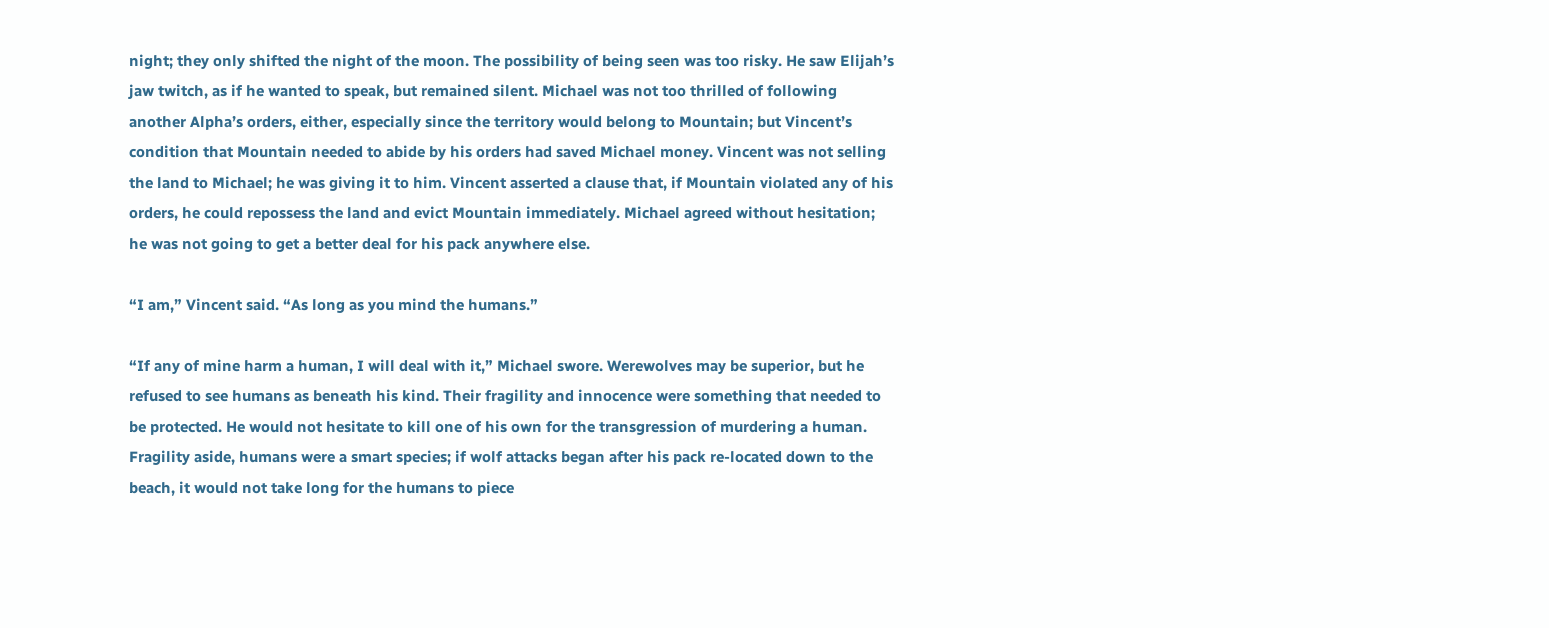night; they only shifted the night of the moon. The possibility of being seen was too risky. He saw Elijah’s jaw twitch, as if he wanted to speak, but remained silent. Michael was not too thrilled of following another Alpha’s orders, either, especially since the territory would belong to Mountain; but Vincent’s condition that Mountain needed to abide by his orders had saved Michael money. Vincent was not selling the land to Michael; he was giving it to him. Vincent asserted a clause that, if Mountain violated any of his orders, he could repossess the land and evict Mountain immediately. Michael agreed without hesitation; he was not going to get a better deal for his pack anywhere else.

“I am,” Vincent said. “As long as you mind the humans.”

“If any of mine harm a human, I will deal with it,” Michael swore. Werewolves may be superior, but he refused to see humans as beneath his kind. Their fragility and innocence were something that needed to be protected. He would not hesitate to kill one of his own for the transgression of murdering a human. Fragility aside, humans were a smart species; if wolf attacks began after his pack re-located down to the beach, it would not take long for the humans to piece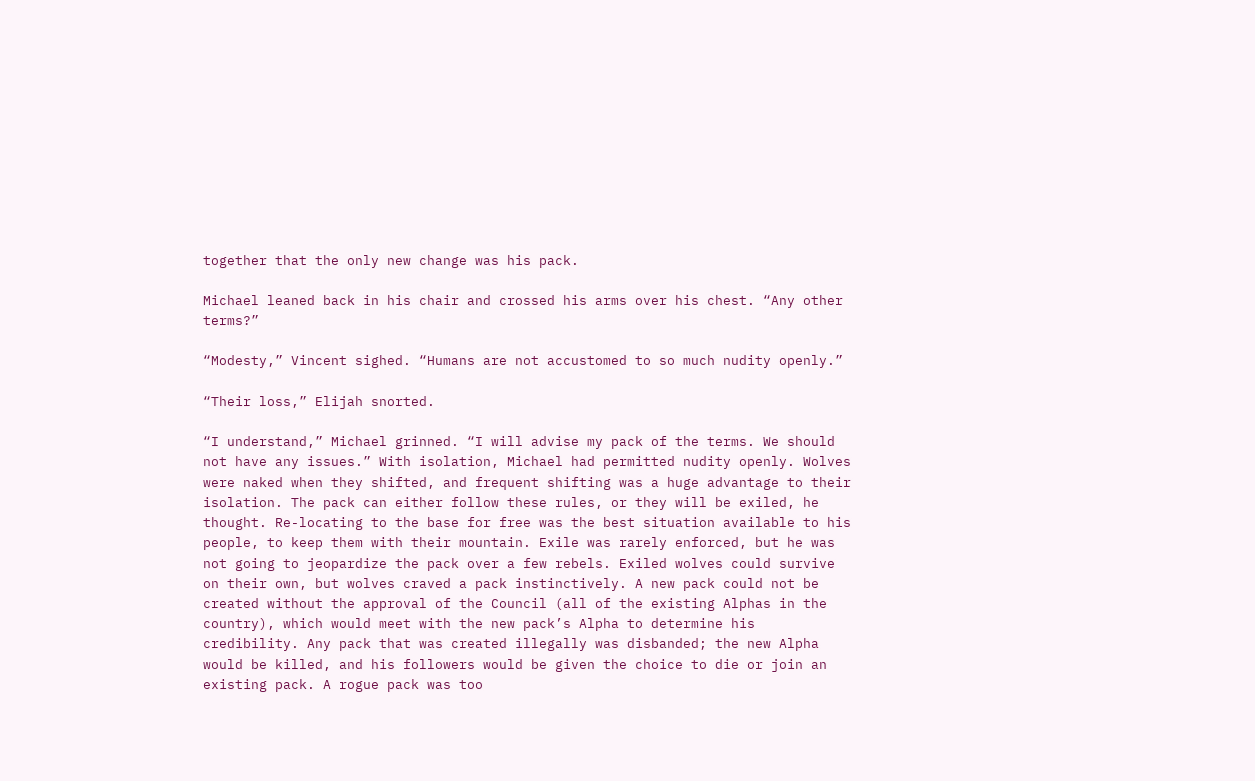together that the only new change was his pack.

Michael leaned back in his chair and crossed his arms over his chest. “Any other terms?”

“Modesty,” Vincent sighed. “Humans are not accustomed to so much nudity openly.”

“Their loss,” Elijah snorted.

“I understand,” Michael grinned. “I will advise my pack of the terms. We should not have any issues.” With isolation, Michael had permitted nudity openly. Wolves were naked when they shifted, and frequent shifting was a huge advantage to their isolation. The pack can either follow these rules, or they will be exiled, he thought. Re-locating to the base for free was the best situation available to his people, to keep them with their mountain. Exile was rarely enforced, but he was not going to jeopardize the pack over a few rebels. Exiled wolves could survive on their own, but wolves craved a pack instinctively. A new pack could not be created without the approval of the Council (all of the existing Alphas in the country), which would meet with the new pack’s Alpha to determine his credibility. Any pack that was created illegally was disbanded; the new Alpha would be killed, and his followers would be given the choice to die or join an existing pack. A rogue pack was too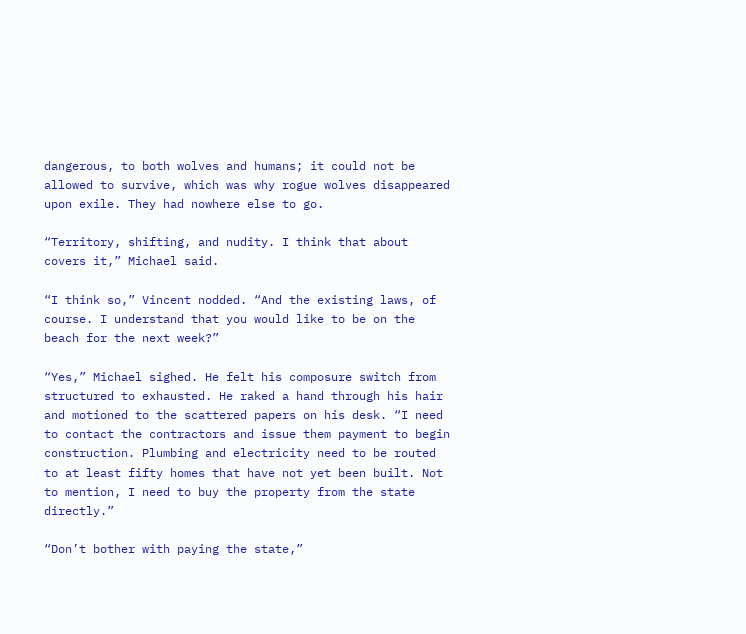dangerous, to both wolves and humans; it could not be allowed to survive, which was why rogue wolves disappeared upon exile. They had nowhere else to go.

“Territory, shifting, and nudity. I think that about covers it,” Michael said.

“I think so,” Vincent nodded. “And the existing laws, of course. I understand that you would like to be on the beach for the next week?”

“Yes,” Michael sighed. He felt his composure switch from structured to exhausted. He raked a hand through his hair and motioned to the scattered papers on his desk. “I need to contact the contractors and issue them payment to begin construction. Plumbing and electricity need to be routed to at least fifty homes that have not yet been built. Not to mention, I need to buy the property from the state directly.”

“Don’t bother with paying the state,”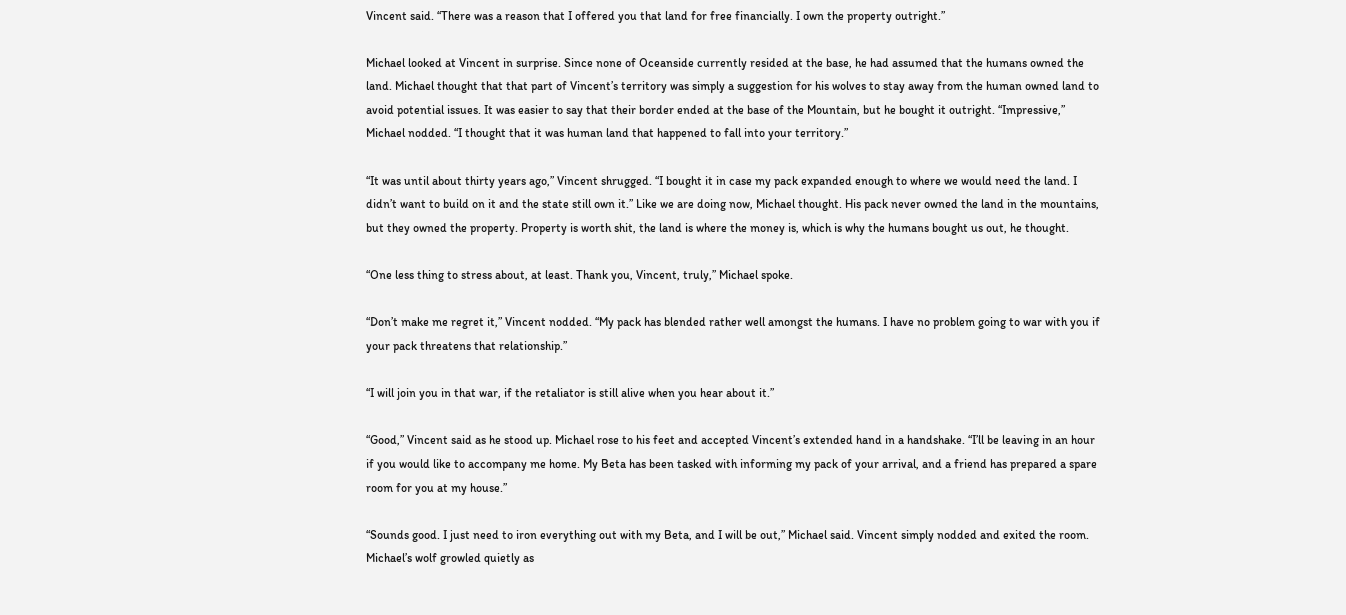Vincent said. “There was a reason that I offered you that land for free financially. I own the property outright.”

Michael looked at Vincent in surprise. Since none of Oceanside currently resided at the base, he had assumed that the humans owned the land. Michael thought that that part of Vincent’s territory was simply a suggestion for his wolves to stay away from the human owned land to avoid potential issues. It was easier to say that their border ended at the base of the Mountain, but he bought it outright. “Impressive,” Michael nodded. “I thought that it was human land that happened to fall into your territory.”

“It was until about thirty years ago,” Vincent shrugged. “I bought it in case my pack expanded enough to where we would need the land. I didn’t want to build on it and the state still own it.” Like we are doing now, Michael thought. His pack never owned the land in the mountains, but they owned the property. Property is worth shit, the land is where the money is, which is why the humans bought us out, he thought.

“One less thing to stress about, at least. Thank you, Vincent, truly,” Michael spoke.

“Don’t make me regret it,” Vincent nodded. “My pack has blended rather well amongst the humans. I have no problem going to war with you if your pack threatens that relationship.”

“I will join you in that war, if the retaliator is still alive when you hear about it.”

“Good,” Vincent said as he stood up. Michael rose to his feet and accepted Vincent’s extended hand in a handshake. “I’ll be leaving in an hour if you would like to accompany me home. My Beta has been tasked with informing my pack of your arrival, and a friend has prepared a spare room for you at my house.”

“Sounds good. I just need to iron everything out with my Beta, and I will be out,” Michael said. Vincent simply nodded and exited the room. Michael’s wolf growled quietly as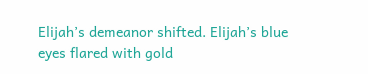Elijah’s demeanor shifted. Elijah’s blue eyes flared with gold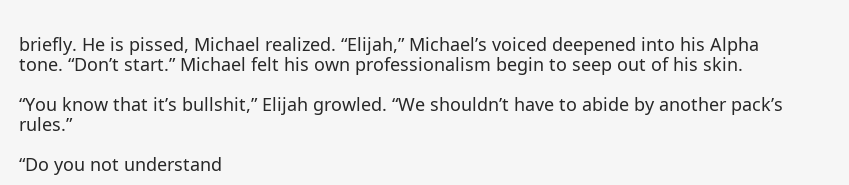briefly. He is pissed, Michael realized. “Elijah,” Michael’s voiced deepened into his Alpha tone. “Don’t start.” Michael felt his own professionalism begin to seep out of his skin.

“You know that it’s bullshit,” Elijah growled. “We shouldn’t have to abide by another pack’s rules.”

“Do you not understand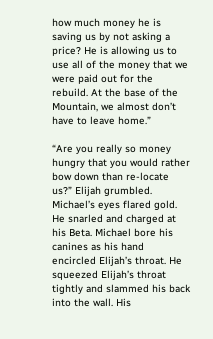how much money he is saving us by not asking a price? He is allowing us to use all of the money that we were paid out for the rebuild. At the base of the Mountain, we almost don’t have to leave home.”

“Are you really so money hungry that you would rather bow down than re-locate us?” Elijah grumbled. Michael’s eyes flared gold. He snarled and charged at his Beta. Michael bore his canines as his hand encircled Elijah’s throat. He squeezed Elijah’s throat tightly and slammed his back into the wall. His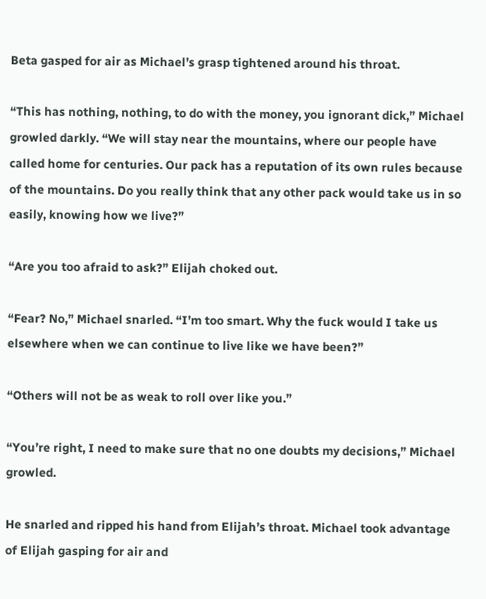Beta gasped for air as Michael’s grasp tightened around his throat.

“This has nothing, nothing, to do with the money, you ignorant dick,” Michael growled darkly. “We will stay near the mountains, where our people have called home for centuries. Our pack has a reputation of its own rules because of the mountains. Do you really think that any other pack would take us in so easily, knowing how we live?”

“Are you too afraid to ask?” Elijah choked out.

“Fear? No,” Michael snarled. “I’m too smart. Why the fuck would I take us elsewhere when we can continue to live like we have been?”

“Others will not be as weak to roll over like you.”

“You’re right, I need to make sure that no one doubts my decisions,” Michael growled.

He snarled and ripped his hand from Elijah’s throat. Michael took advantage of Elijah gasping for air and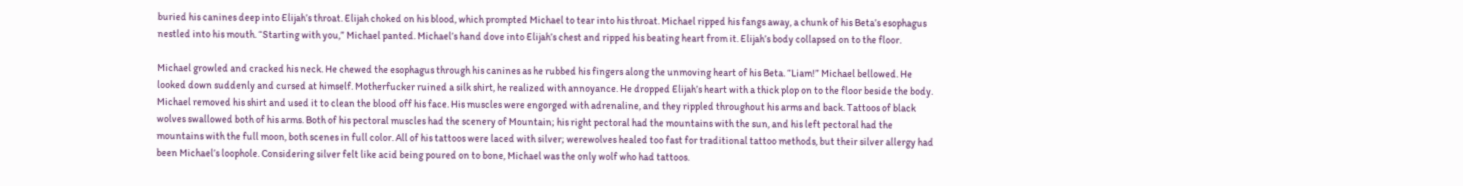buried his canines deep into Elijah’s throat. Elijah choked on his blood, which prompted Michael to tear into his throat. Michael ripped his fangs away, a chunk of his Beta’s esophagus nestled into his mouth. “Starting with you,” Michael panted. Michael’s hand dove into Elijah’s chest and ripped his beating heart from it. Elijah’s body collapsed on to the floor.

Michael growled and cracked his neck. He chewed the esophagus through his canines as he rubbed his fingers along the unmoving heart of his Beta. “Liam!” Michael bellowed. He looked down suddenly and cursed at himself. Motherfucker ruined a silk shirt, he realized with annoyance. He dropped Elijah’s heart with a thick plop on to the floor beside the body. Michael removed his shirt and used it to clean the blood off his face. His muscles were engorged with adrenaline, and they rippled throughout his arms and back. Tattoos of black wolves swallowed both of his arms. Both of his pectoral muscles had the scenery of Mountain; his right pectoral had the mountains with the sun, and his left pectoral had the mountains with the full moon, both scenes in full color. All of his tattoos were laced with silver; werewolves healed too fast for traditional tattoo methods, but their silver allergy had been Michael’s loophole. Considering silver felt like acid being poured on to bone, Michael was the only wolf who had tattoos.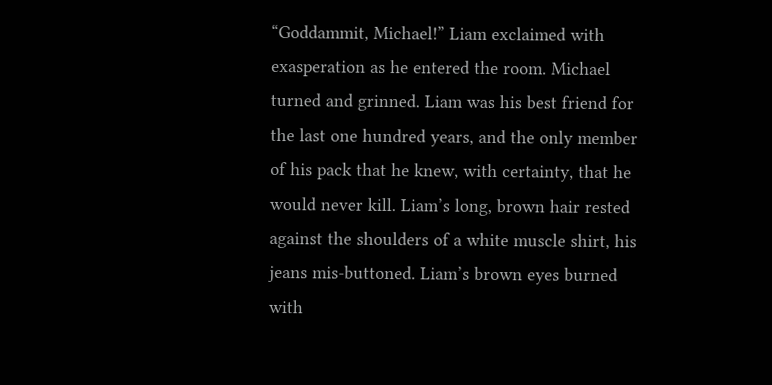“Goddammit, Michael!” Liam exclaimed with exasperation as he entered the room. Michael turned and grinned. Liam was his best friend for the last one hundred years, and the only member of his pack that he knew, with certainty, that he would never kill. Liam’s long, brown hair rested against the shoulders of a white muscle shirt, his jeans mis-buttoned. Liam’s brown eyes burned with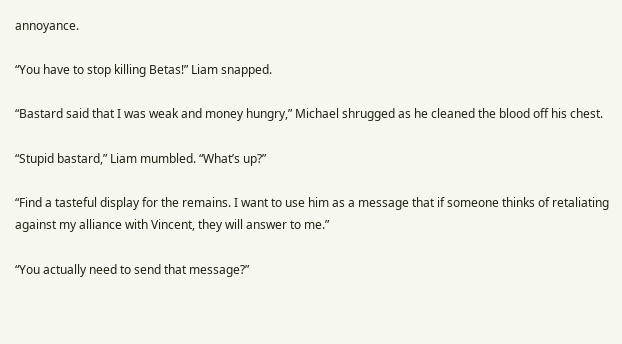annoyance.

“You have to stop killing Betas!” Liam snapped.

“Bastard said that I was weak and money hungry,” Michael shrugged as he cleaned the blood off his chest.

“Stupid bastard,” Liam mumbled. “What’s up?”

“Find a tasteful display for the remains. I want to use him as a message that if someone thinks of retaliating against my alliance with Vincent, they will answer to me.”

“You actually need to send that message?”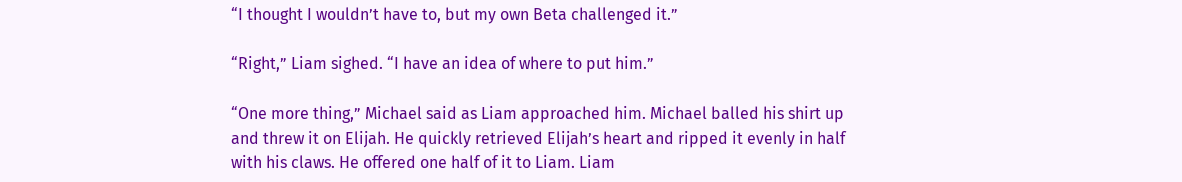“I thought I wouldn’t have to, but my own Beta challenged it.”

“Right,” Liam sighed. “I have an idea of where to put him.”

“One more thing,” Michael said as Liam approached him. Michael balled his shirt up and threw it on Elijah. He quickly retrieved Elijah’s heart and ripped it evenly in half with his claws. He offered one half of it to Liam. Liam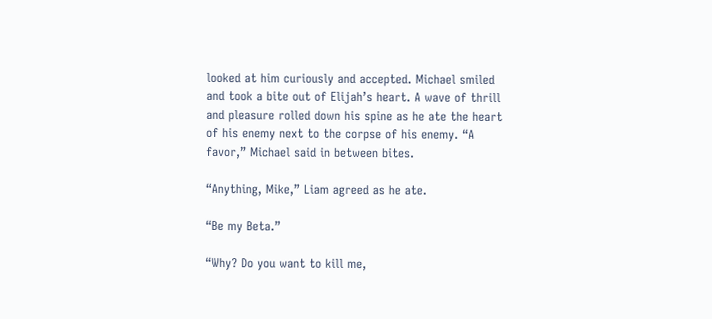looked at him curiously and accepted. Michael smiled and took a bite out of Elijah’s heart. A wave of thrill and pleasure rolled down his spine as he ate the heart of his enemy next to the corpse of his enemy. “A favor,” Michael said in between bites.

“Anything, Mike,” Liam agreed as he ate.

“Be my Beta.”

“Why? Do you want to kill me,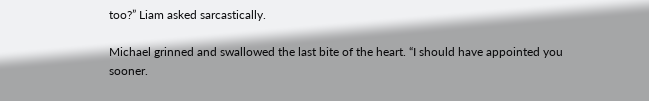too?” Liam asked sarcastically.

Michael grinned and swallowed the last bite of the heart. “I should have appointed you sooner.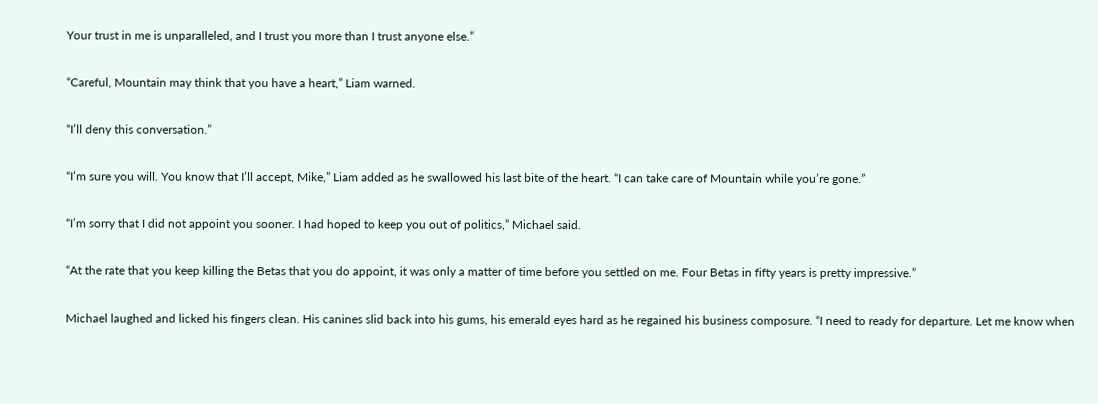Your trust in me is unparalleled, and I trust you more than I trust anyone else.”

“Careful, Mountain may think that you have a heart,” Liam warned.

“I’ll deny this conversation.”

“I’m sure you will. You know that I’ll accept, Mike,” Liam added as he swallowed his last bite of the heart. “I can take care of Mountain while you’re gone.”

“I’m sorry that I did not appoint you sooner. I had hoped to keep you out of politics,” Michael said.

“At the rate that you keep killing the Betas that you do appoint, it was only a matter of time before you settled on me. Four Betas in fifty years is pretty impressive.”

Michael laughed and licked his fingers clean. His canines slid back into his gums, his emerald eyes hard as he regained his business composure. “I need to ready for departure. Let me know when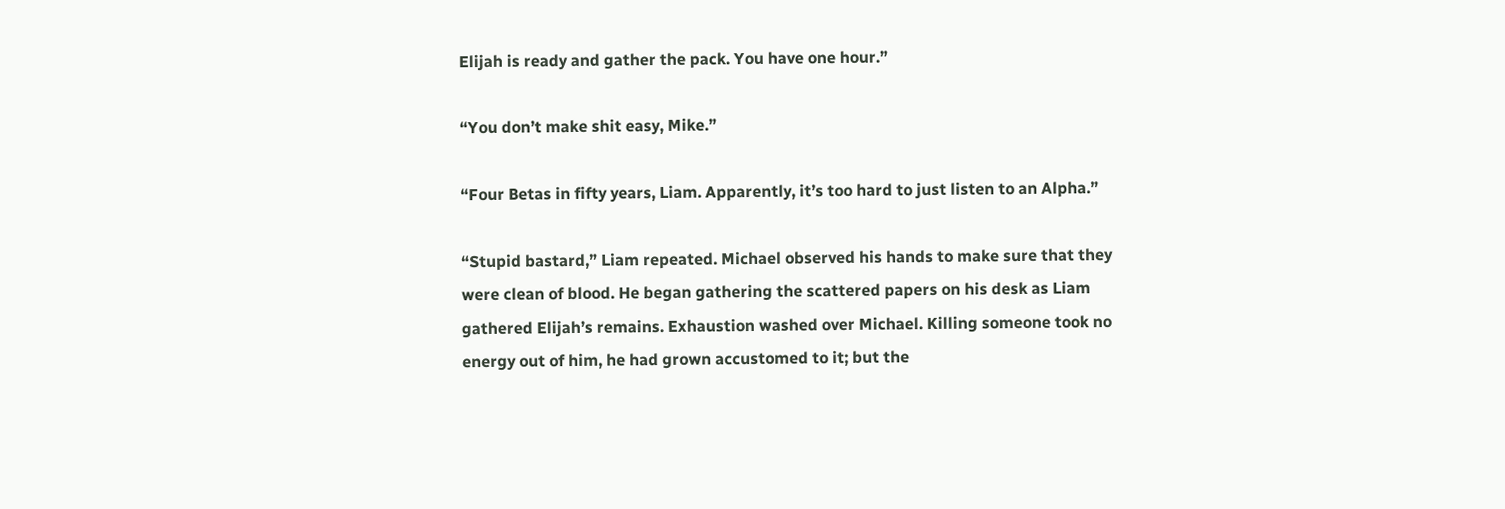Elijah is ready and gather the pack. You have one hour.”

“You don’t make shit easy, Mike.”

“Four Betas in fifty years, Liam. Apparently, it’s too hard to just listen to an Alpha.”

“Stupid bastard,” Liam repeated. Michael observed his hands to make sure that they were clean of blood. He began gathering the scattered papers on his desk as Liam gathered Elijah’s remains. Exhaustion washed over Michael. Killing someone took no energy out of him, he had grown accustomed to it; but the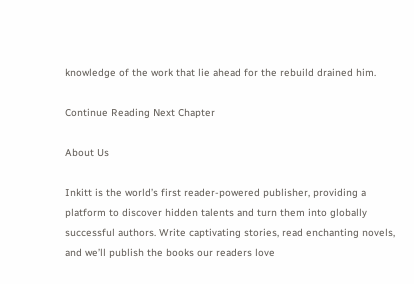knowledge of the work that lie ahead for the rebuild drained him.

Continue Reading Next Chapter

About Us

Inkitt is the world’s first reader-powered publisher, providing a platform to discover hidden talents and turn them into globally successful authors. Write captivating stories, read enchanting novels, and we’ll publish the books our readers love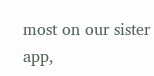most on our sister app,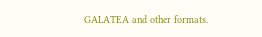GALATEA and other formats.